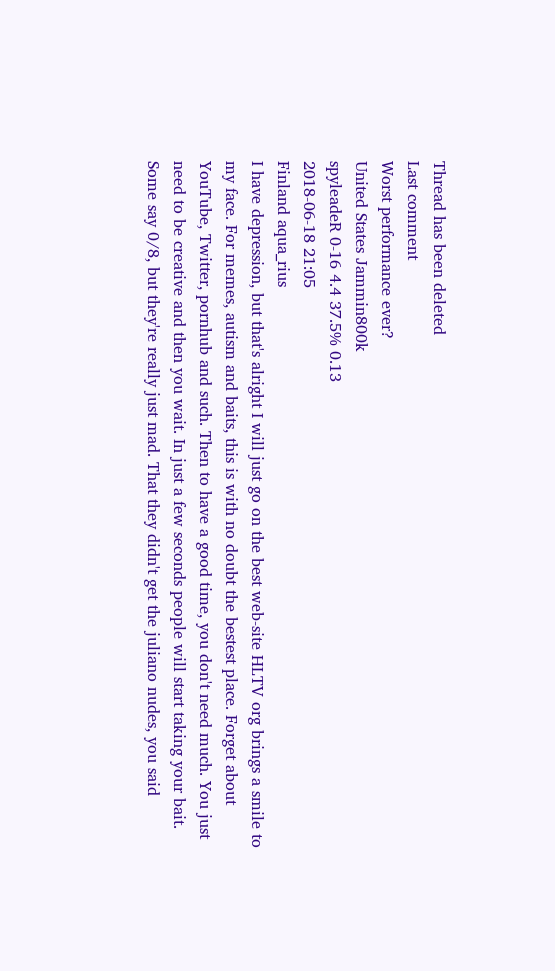Thread has been deleted
Last comment
Worst performance ever?
United States Jammin800k
spyleadeR 0-16 4.4 37.5% 0.13
2018-06-18 21:05
Finland aqua_rius
I have depression, but that's alright I will just go on the best web-site HLTV org brings a smile to my face. For memes, autism and baits, this is with no doubt the bestest place. Forget about YouTube, Twitter, pornhub and such. Then to have a good time, you don't need much. You just need to be creative and then you wait. In just a few seconds people will start taking your bait. Some say 0/8, but they're really just mad. That they didn't get the juliano nudes, you said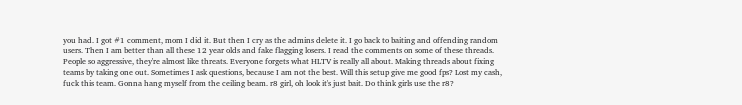you had. I got #1 comment, mom I did it. But then I cry as the admins delete it. I go back to baiting and offending random users. Then I am better than all these 12 year olds and fake flagging losers. I read the comments on some of these threads. People so aggressive, they're almost like threats. Everyone forgets what HLTV is really all about. Making threads about fixing teams by taking one out. Sometimes I ask questions, because I am not the best. Will this setup give me good fps? Lost my cash, fuck this team. Gonna hang myself from the ceiling beam. r8 girl, oh look it's just bait. Do think girls use the r8?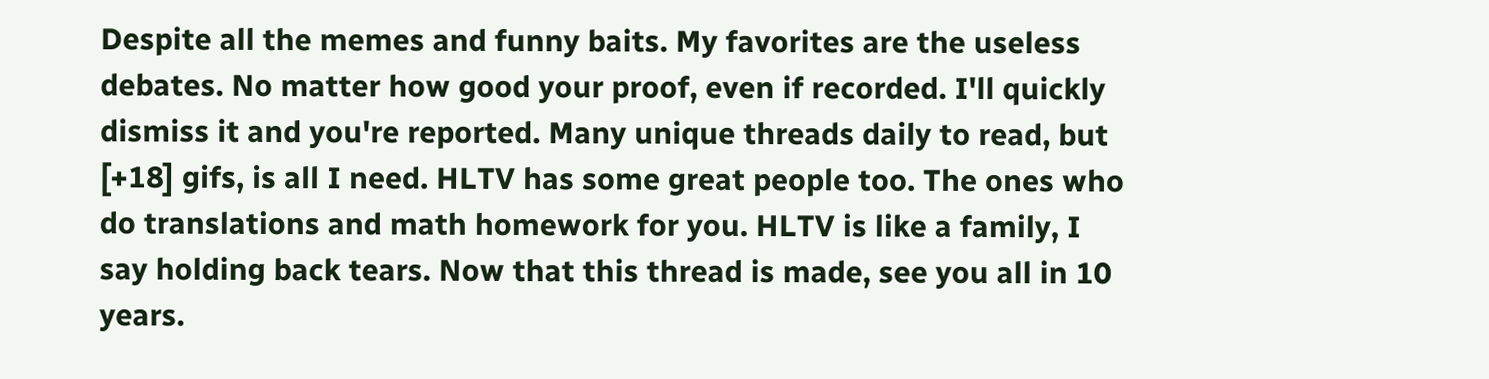Despite all the memes and funny baits. My favorites are the useless debates. No matter how good your proof, even if recorded. I'll quickly dismiss it and you're reported. Many unique threads daily to read, but [+18] gifs, is all I need. HLTV has some great people too. The ones who do translations and math homework for you. HLTV is like a family, I say holding back tears. Now that this thread is made, see you all in 10 years.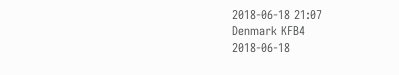2018-06-18 21:07
Denmark KFB4
2018-06-18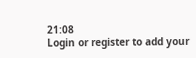21:08
Login or register to add your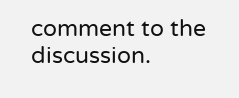comment to the discussion.